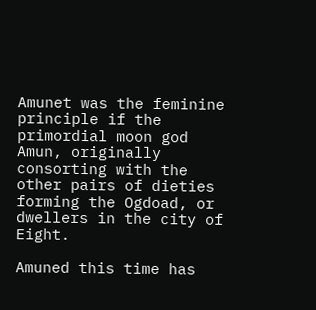Amunet was the feminine principle if the primordial moon god Amun, originally consorting with the other pairs of dieties forming the Ogdoad, or dwellers in the city of Eight.

Amuned this time has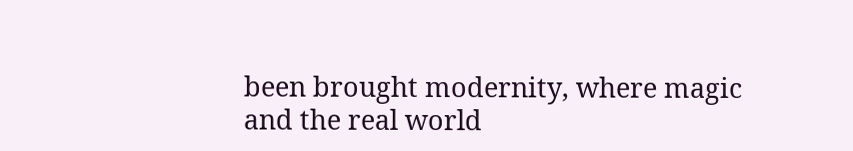been brought modernity, where magic and the real world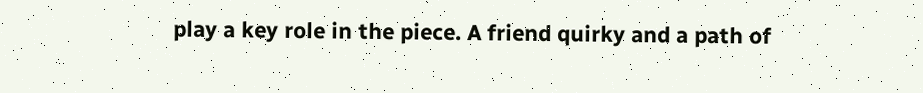play a key role in the piece. A friend quirky and a path of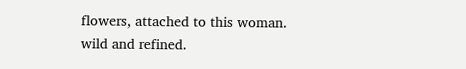flowers, attached to this woman.
wild and refined.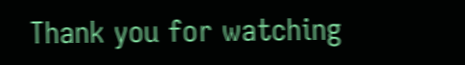Thank you for watching